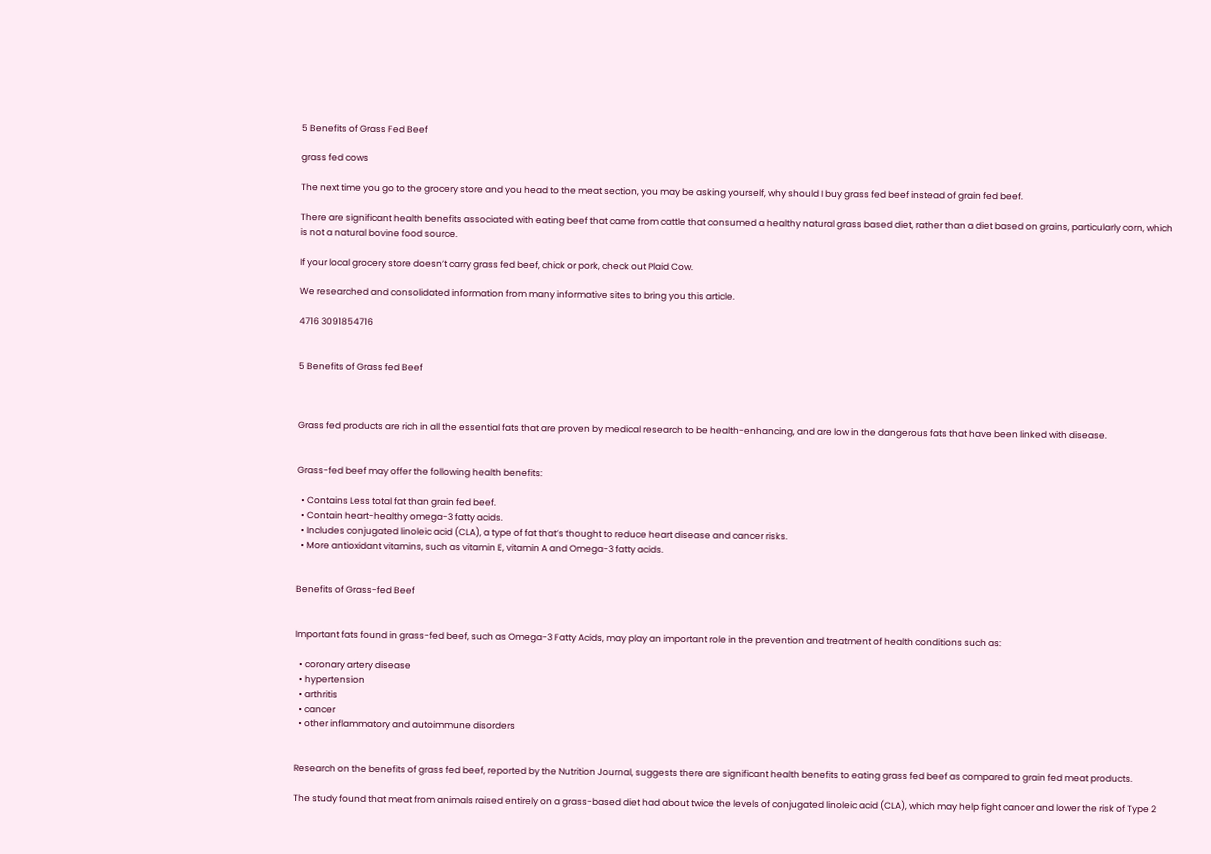5 Benefits of Grass Fed Beef

grass fed cows

The next time you go to the grocery store and you head to the meat section, you may be asking yourself, why should I buy grass fed beef instead of grain fed beef.

There are significant health benefits associated with eating beef that came from cattle that consumed a healthy natural grass based diet, rather than a diet based on grains, particularly corn, which is not a natural bovine food source.

If your local grocery store doesn’t carry grass fed beef, chick or pork, check out Plaid Cow.

We researched and consolidated information from many informative sites to bring you this article.

4716 3091854716


5 Benefits of Grass fed Beef



Grass fed products are rich in all the essential fats that are proven by medical research to be health-enhancing, and are low in the dangerous fats that have been linked with disease.


Grass-fed beef may offer the following health benefits:

  • Contains Less total fat than grain fed beef.
  • Contain heart-healthy omega-3 fatty acids.
  • Includes conjugated linoleic acid (CLA), a type of fat that’s thought to reduce heart disease and cancer risks.
  • More antioxidant vitamins, such as vitamin E, vitamin A and Omega-3 fatty acids.


Benefits of Grass-fed Beef


Important fats found in grass-fed beef, such as Omega-3 Fatty Acids, may play an important role in the prevention and treatment of health conditions such as:

  • coronary artery disease
  • hypertension
  • arthritis
  • cancer
  • other inflammatory and autoimmune disorders


Research on the benefits of grass fed beef, reported by the Nutrition Journal, suggests there are significant health benefits to eating grass fed beef as compared to grain fed meat products.

The study found that meat from animals raised entirely on a grass-based diet had about twice the levels of conjugated linoleic acid (CLA), which may help fight cancer and lower the risk of Type 2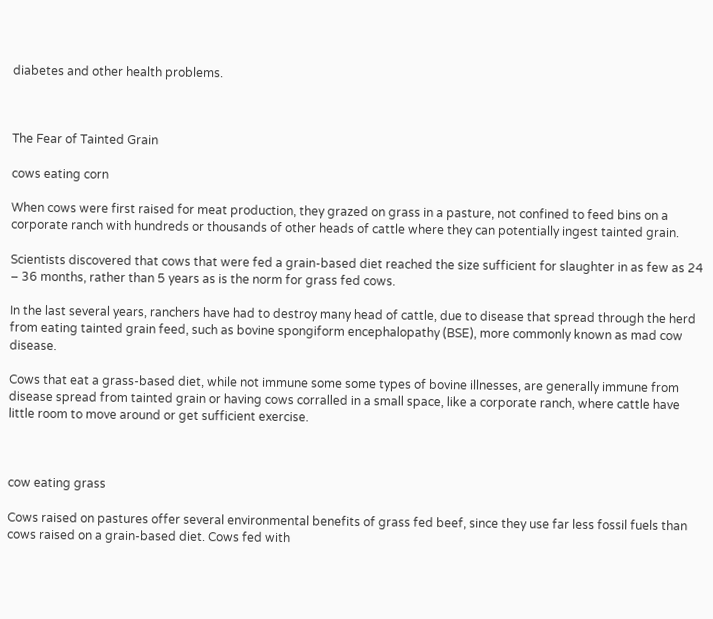diabetes and other health problems.



The Fear of Tainted Grain

cows eating corn

When cows were first raised for meat production, they grazed on grass in a pasture, not confined to feed bins on a corporate ranch with hundreds or thousands of other heads of cattle where they can potentially ingest tainted grain.

Scientists discovered that cows that were fed a grain-based diet reached the size sufficient for slaughter in as few as 24 – 36 months, rather than 5 years as is the norm for grass fed cows.

In the last several years, ranchers have had to destroy many head of cattle, due to disease that spread through the herd from eating tainted grain feed, such as bovine spongiform encephalopathy (BSE), more commonly known as mad cow disease.

Cows that eat a grass-based diet, while not immune some some types of bovine illnesses, are generally immune from disease spread from tainted grain or having cows corralled in a small space, like a corporate ranch, where cattle have little room to move around or get sufficient exercise.



cow eating grass

Cows raised on pastures offer several environmental benefits of grass fed beef, since they use far less fossil fuels than cows raised on a grain-based diet. Cows fed with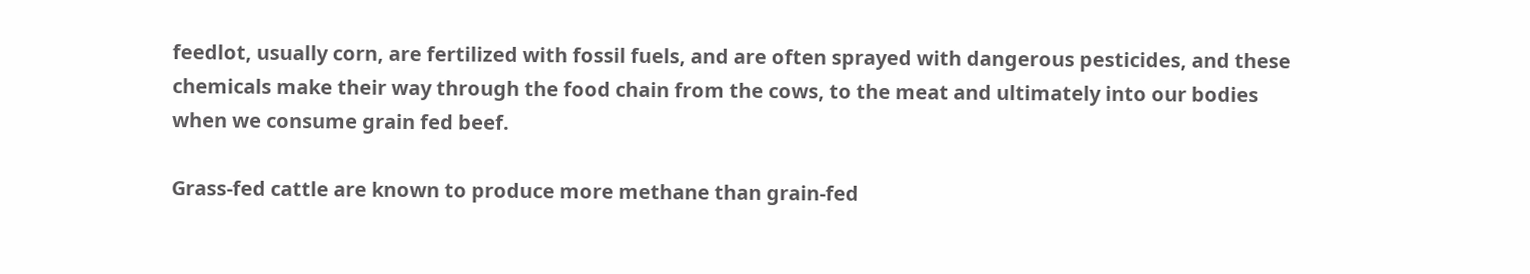feedlot, usually corn, are fertilized with fossil fuels, and are often sprayed with dangerous pesticides, and these chemicals make their way through the food chain from the cows, to the meat and ultimately into our bodies when we consume grain fed beef.

Grass-fed cattle are known to produce more methane than grain-fed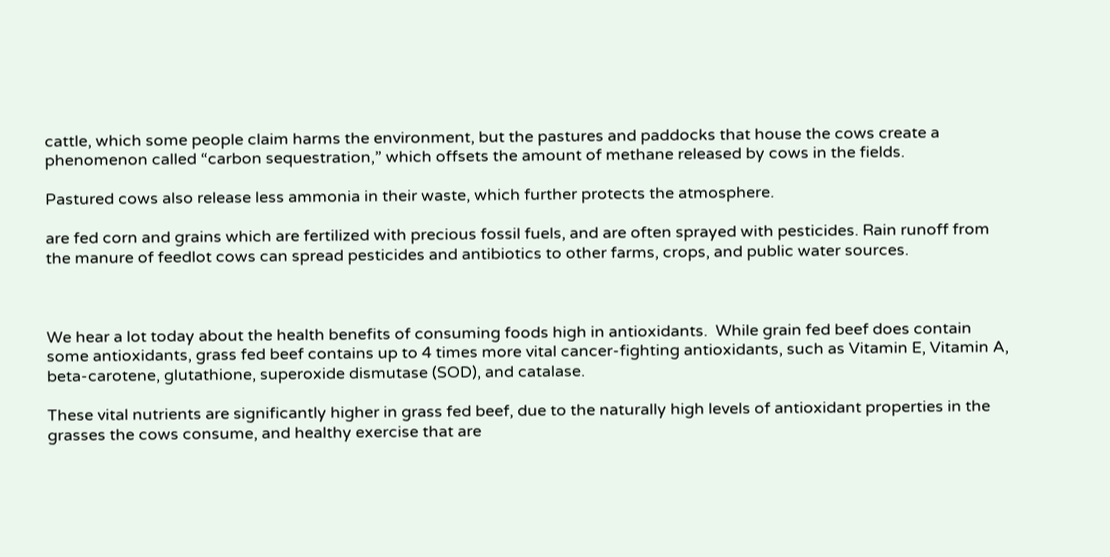cattle, which some people claim harms the environment, but the pastures and paddocks that house the cows create a phenomenon called “carbon sequestration,” which offsets the amount of methane released by cows in the fields.

Pastured cows also release less ammonia in their waste, which further protects the atmosphere.

are fed corn and grains which are fertilized with precious fossil fuels, and are often sprayed with pesticides. Rain runoff from the manure of feedlot cows can spread pesticides and antibiotics to other farms, crops, and public water sources.



We hear a lot today about the health benefits of consuming foods high in antioxidants.  While grain fed beef does contain some antioxidants, grass fed beef contains up to 4 times more vital cancer-fighting antioxidants, such as Vitamin E, Vitamin A, beta-carotene, glutathione, superoxide dismutase (SOD), and catalase.

These vital nutrients are significantly higher in grass fed beef, due to the naturally high levels of antioxidant properties in the grasses the cows consume, and healthy exercise that are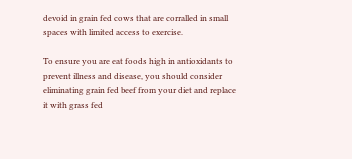devoid in grain fed cows that are corralled in small spaces with limited access to exercise.

To ensure you are eat foods high in antioxidants to prevent illness and disease, you should consider eliminating grain fed beef from your diet and replace it with grass fed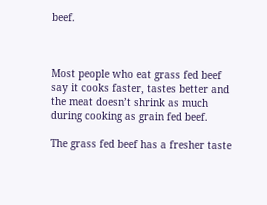beef.



Most people who eat grass fed beef say it cooks faster, tastes better and the meat doesn’t shrink as much during cooking as grain fed beef.

The grass fed beef has a fresher taste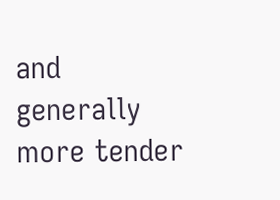and generally more tender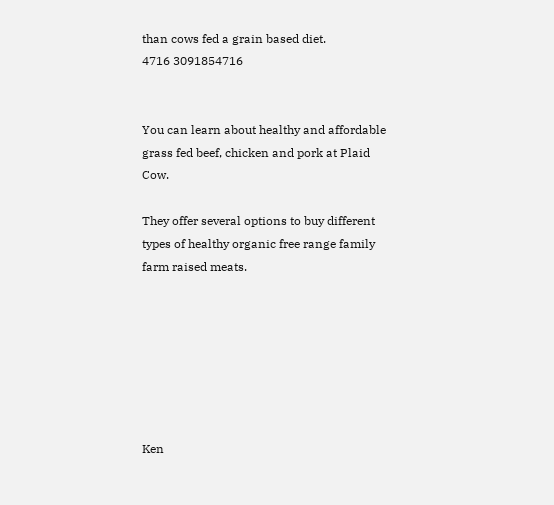than cows fed a grain based diet.
4716 3091854716


You can learn about healthy and affordable grass fed beef, chicken and pork at Plaid Cow.

They offer several options to buy different types of healthy organic free range family farm raised meats.







Ken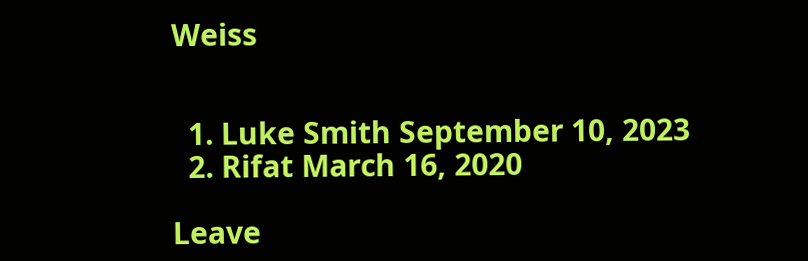Weiss


  1. Luke Smith September 10, 2023
  2. Rifat March 16, 2020

Leave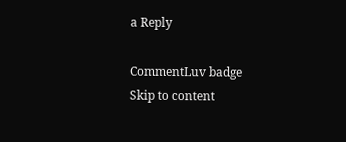a Reply

CommentLuv badge
Skip to content